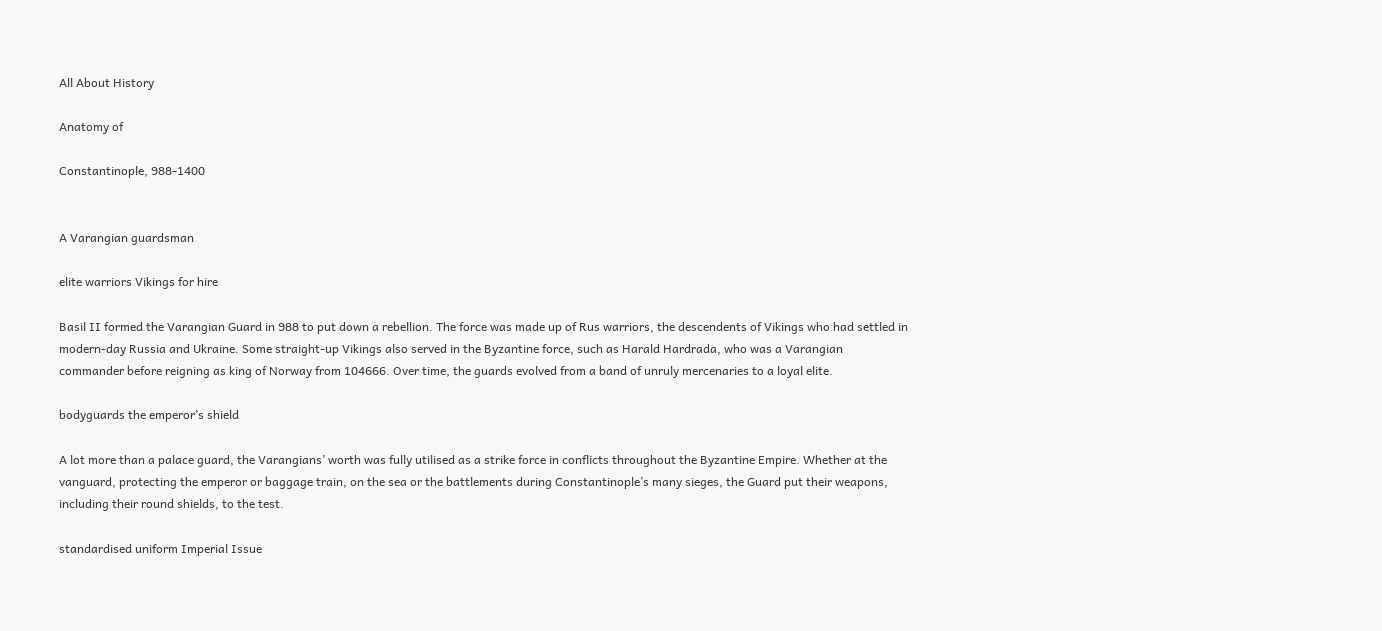All About History

Anatomy of

Constantinople, 988-1400


A Varangian guardsman

elite warriors Vikings for hire

Basil II formed the Varangian Guard in 988 to put down a rebellion. The force was made up of Rus warriors, the descendents of Vikings who had settled in modern-day Russia and Ukraine. Some straight-up Vikings also served in the Byzantine force, such as Harald Hardrada, who was a Varangian commander before reigning as king of Norway from 104666. Over time, the guards evolved from a band of unruly mercenaries to a loyal elite.

bodyguards the emperor’s shield

A lot more than a palace guard, the Varangians’ worth was fully utilised as a strike force in conflicts throughout the Byzantine Empire. Whether at the vanguard, protecting the emperor or baggage train, on the sea or the battlements during Constantinople’s many sieges, the Guard put their weapons, including their round shields, to the test.

standardised uniform Imperial Issue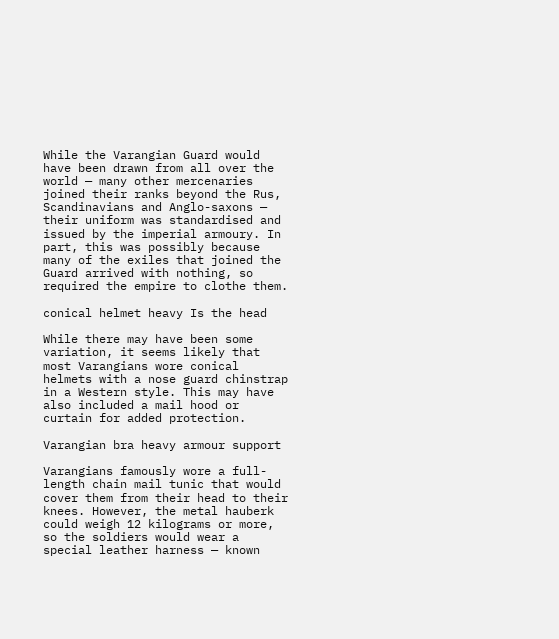While the Varangian Guard would have been drawn from all over the world — many other mercenaries joined their ranks beyond the Rus, Scandinavians and Anglo-saxons — their uniform was standardised and issued by the imperial armoury. In part, this was possibly because many of the exiles that joined the Guard arrived with nothing, so required the empire to clothe them.

conical helmet heavy Is the head

While there may have been some variation, it seems likely that most Varangians wore conical helmets with a nose guard chinstrap in a Western style. This may have also included a mail hood or curtain for added protection.

Varangian bra heavy armour support

Varangians famously wore a full-length chain mail tunic that would cover them from their head to their knees. However, the metal hauberk could weigh 12 kilograms or more, so the soldiers would wear a special leather harness — known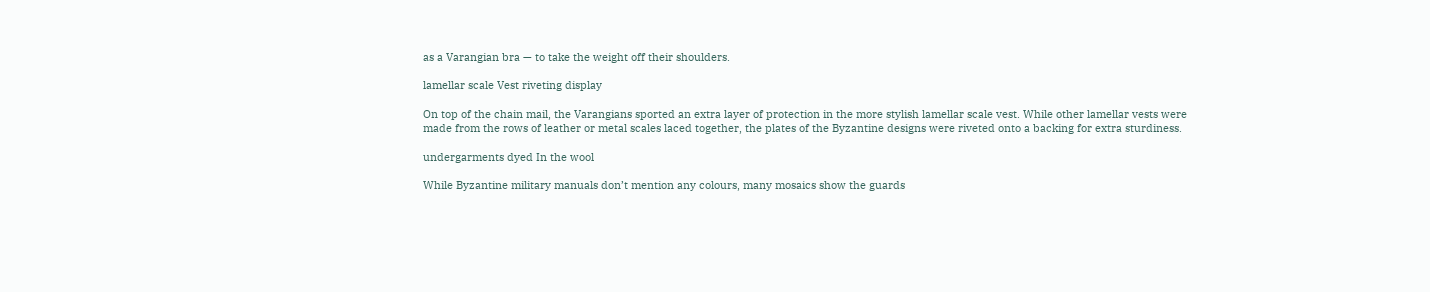as a Varangian bra — to take the weight off their shoulders.

lamellar scale Vest riveting display

On top of the chain mail, the Varangians sported an extra layer of protection in the more stylish lamellar scale vest. While other lamellar vests were made from the rows of leather or metal scales laced together, the plates of the Byzantine designs were riveted onto a backing for extra sturdiness.

undergarments dyed In the wool

While Byzantine military manuals don’t mention any colours, many mosaics show the guards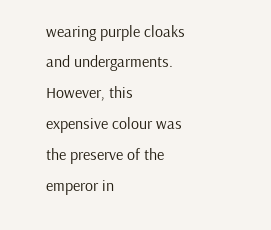wearing purple cloaks and undergarments. However, this expensive colour was the preserve of the emperor in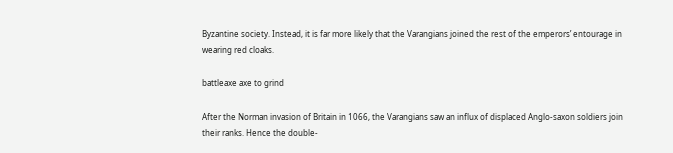Byzantine society. Instead, it is far more likely that the Varangians joined the rest of the emperors’ entourage in wearing red cloaks.

battleaxe axe to grind

After the Norman invasion of Britain in 1066, the Varangians saw an influx of displaced Anglo-saxon soldiers join their ranks. Hence the double-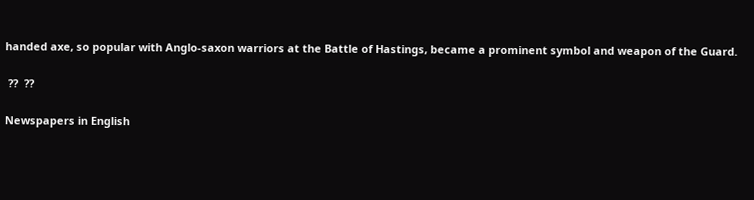handed axe, so popular with Anglo-saxon warriors at the Battle of Hastings, became a prominent symbol and weapon of the Guard.

 ??  ??

Newspapers in English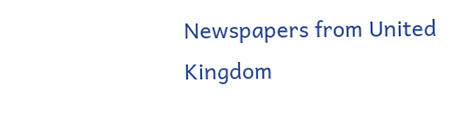Newspapers from United Kingdom